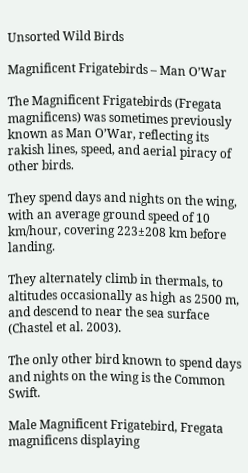Unsorted Wild Birds

Magnificent Frigatebirds – Man O’War

The Magnificent Frigatebirds (Fregata magnificens) was sometimes previously known as Man O’War, reflecting its rakish lines, speed, and aerial piracy of other birds.

They spend days and nights on the wing, with an average ground speed of 10 km/hour, covering 223±208 km before landing.

They alternately climb in thermals, to altitudes occasionally as high as 2500 m, and descend to near the sea surface (Chastel et al. 2003).

The only other bird known to spend days and nights on the wing is the Common Swift.

Male Magnificent Frigatebird, Fregata magnificens displaying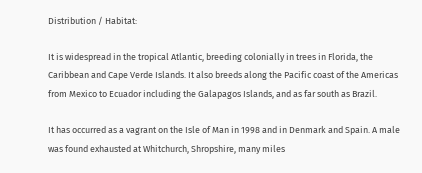Distribution / Habitat:

It is widespread in the tropical Atlantic, breeding colonially in trees in Florida, the Caribbean and Cape Verde Islands. It also breeds along the Pacific coast of the Americas from Mexico to Ecuador including the Galapagos Islands, and as far south as Brazil.

It has occurred as a vagrant on the Isle of Man in 1998 and in Denmark and Spain. A male was found exhausted at Whitchurch, Shropshire, many miles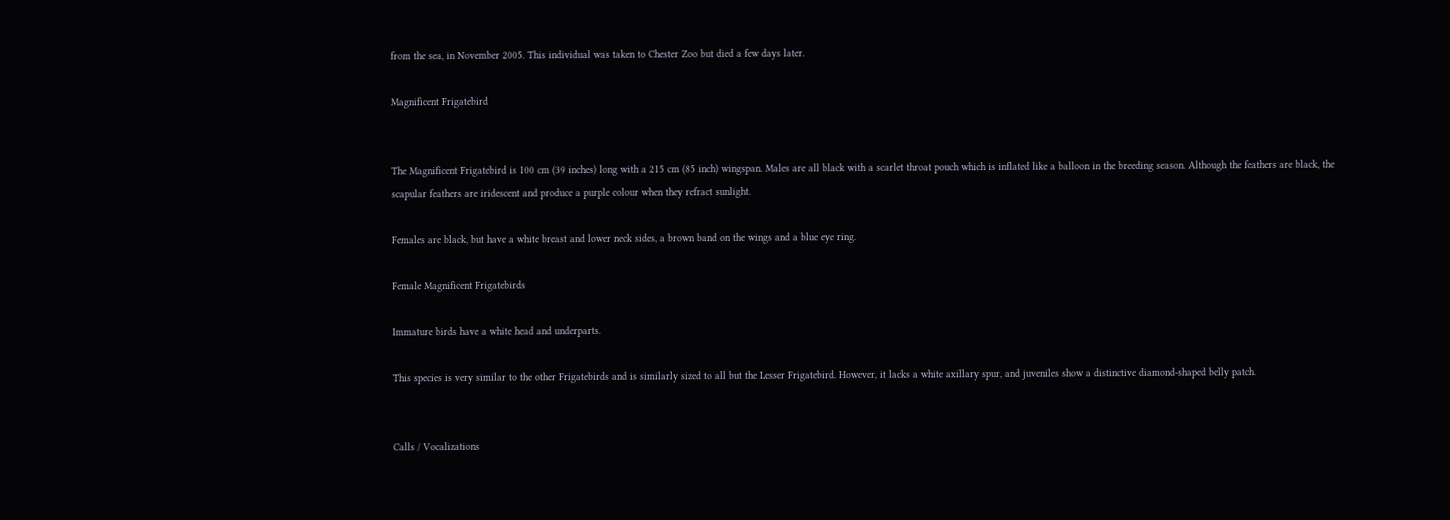from the sea, in November 2005. This individual was taken to Chester Zoo but died a few days later.

Magnificent Frigatebird


The Magnificent Frigatebird is 100 cm (39 inches) long with a 215 cm (85 inch) wingspan. Males are all black with a scarlet throat pouch which is inflated like a balloon in the breeding season. Although the feathers are black, the scapular feathers are iridescent and produce a purple colour when they refract sunlight.

Females are black, but have a white breast and lower neck sides, a brown band on the wings and a blue eye ring.

Female Magnificent Frigatebirds

Immature birds have a white head and underparts.

This species is very similar to the other Frigatebirds and is similarly sized to all but the Lesser Frigatebird. However, it lacks a white axillary spur, and juveniles show a distinctive diamond-shaped belly patch.


Calls / Vocalizations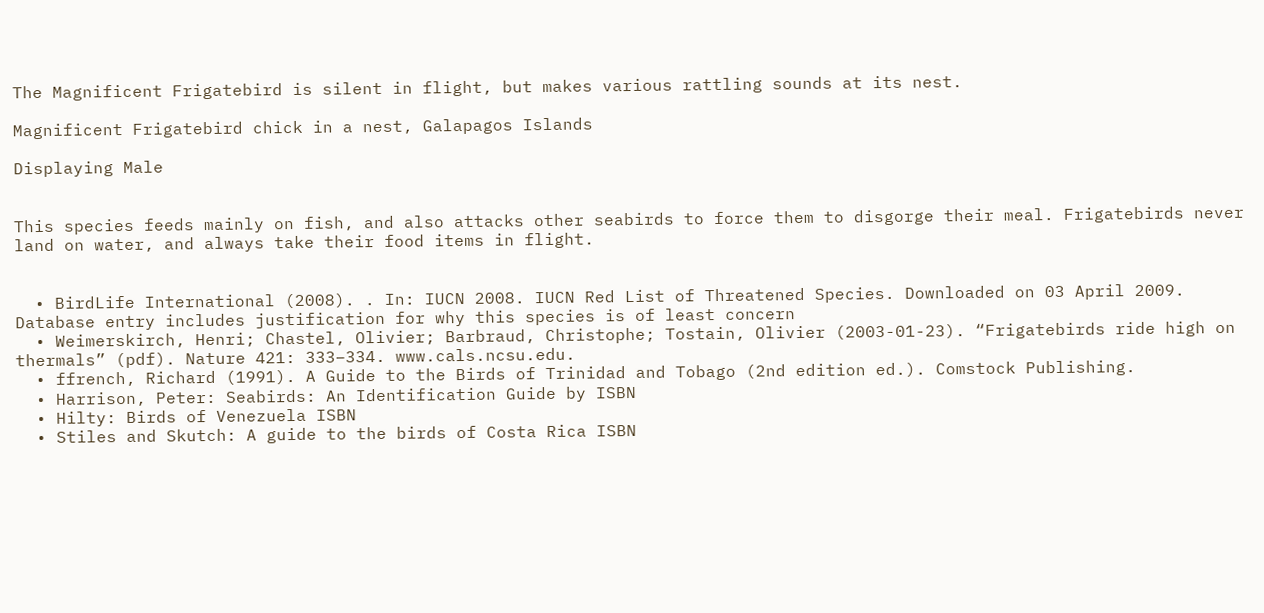The Magnificent Frigatebird is silent in flight, but makes various rattling sounds at its nest.

Magnificent Frigatebird chick in a nest, Galapagos Islands

Displaying Male


This species feeds mainly on fish, and also attacks other seabirds to force them to disgorge their meal. Frigatebirds never land on water, and always take their food items in flight.


  • BirdLife International (2008). . In: IUCN 2008. IUCN Red List of Threatened Species. Downloaded on 03 April 2009. Database entry includes justification for why this species is of least concern
  • Weimerskirch, Henri; Chastel, Olivier; Barbraud, Christophe; Tostain, Olivier (2003-01-23). “Frigatebirds ride high on thermals” (pdf). Nature 421: 333–334. www.cals.ncsu.edu.
  • ffrench, Richard (1991). A Guide to the Birds of Trinidad and Tobago (2nd edition ed.). Comstock Publishing.
  • Harrison, Peter: Seabirds: An Identification Guide by ISBN
  • Hilty: Birds of Venezuela ISBN
  • Stiles and Skutch: A guide to the birds of Costa Rica ISBN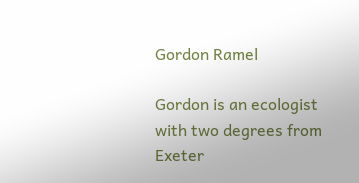Gordon Ramel

Gordon is an ecologist with two degrees from Exeter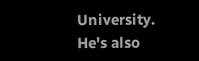University. He's also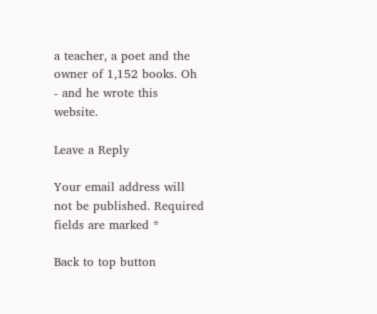a teacher, a poet and the owner of 1,152 books. Oh - and he wrote this website.

Leave a Reply

Your email address will not be published. Required fields are marked *

Back to top button